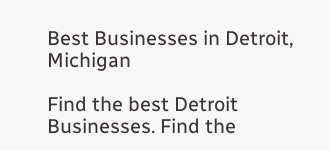Best Businesses in Detroit, Michigan

Find the best Detroit Businesses. Find the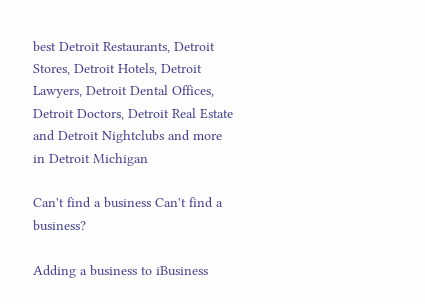best Detroit Restaurants, Detroit Stores, Detroit Hotels, Detroit Lawyers, Detroit Dental Offices, Detroit Doctors, Detroit Real Estate and Detroit Nightclubs and more in Detroit Michigan

Can't find a business Can't find a business?

Adding a business to iBusiness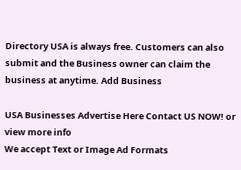Directory USA is always free. Customers can also submit and the Business owner can claim the business at anytime. Add Business

USA Businesses Advertise Here Contact US NOW! or view more info
We accept Text or Image Ad Formats